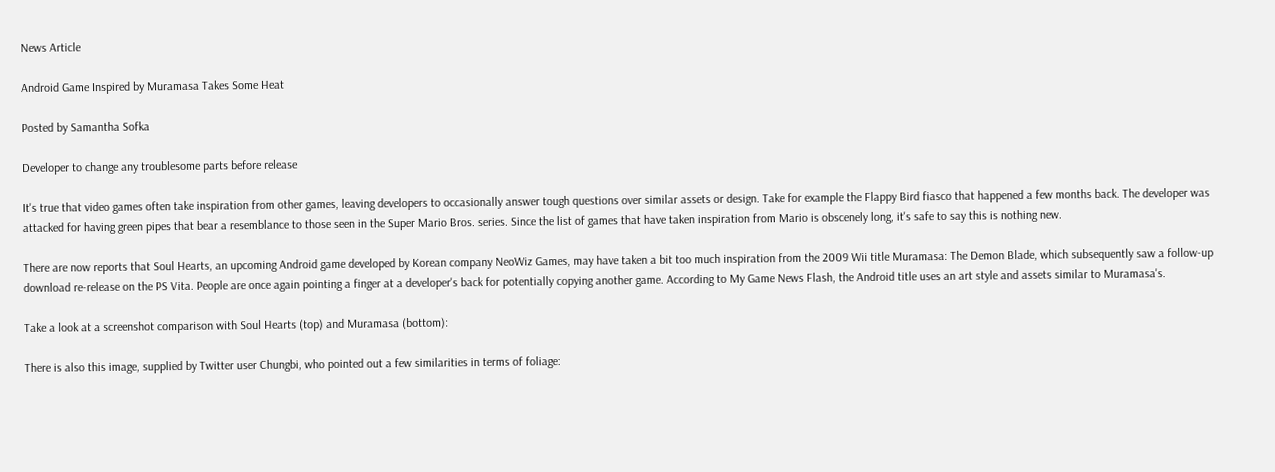News Article

Android Game Inspired by Muramasa Takes Some Heat

Posted by Samantha Sofka

Developer to change any troublesome parts before release

It's true that video games often take inspiration from other games, leaving developers to occasionally answer tough questions over similar assets or design. Take for example the Flappy Bird fiasco that happened a few months back. The developer was attacked for having green pipes that bear a resemblance to those seen in the Super Mario Bros. series. Since the list of games that have taken inspiration from Mario is obscenely long, it's safe to say this is nothing new.

There are now reports that Soul Hearts, an upcoming Android game developed by Korean company NeoWiz Games, may have taken a bit too much inspiration from the 2009 Wii title Muramasa: The Demon Blade, which subsequently saw a follow-up download re-release on the PS Vita. People are once again pointing a finger at a developer's back for potentially copying another game. According to My Game News Flash, the Android title uses an art style and assets similar to Muramasa's.

Take a look at a screenshot comparison with Soul Hearts (top) and Muramasa (bottom):

There is also this image, supplied by Twitter user Chungbi, who pointed out a few similarities in terms of foliage: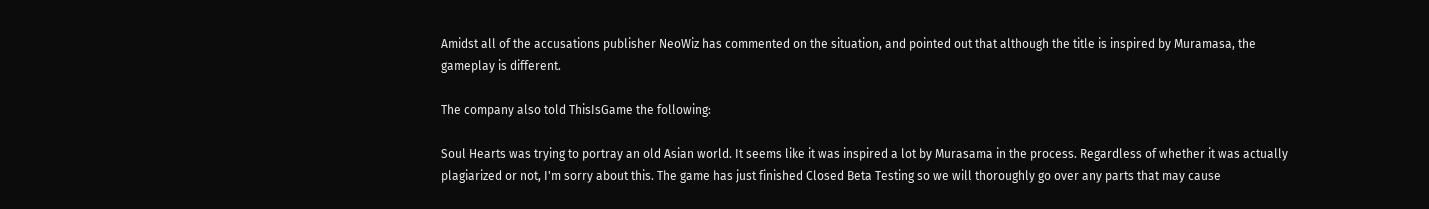Amidst all of the accusations publisher NeoWiz has commented on the situation, and pointed out that although the title is inspired by Muramasa, the gameplay is different.

The company also told ThisIsGame the following:

Soul Hearts was trying to portray an old Asian world. It seems like it was inspired a lot by Murasama in the process. Regardless of whether it was actually plagiarized or not, I'm sorry about this. The game has just finished Closed Beta Testing so we will thoroughly go over any parts that may cause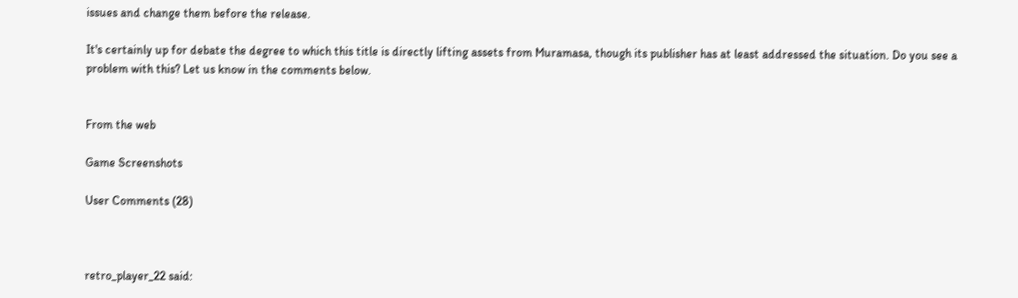issues and change them before the release.

It's certainly up for debate the degree to which this title is directly lifting assets from Muramasa, though its publisher has at least addressed the situation. Do you see a problem with this? Let us know in the comments below.


From the web

Game Screenshots

User Comments (28)



retro_player_22 said: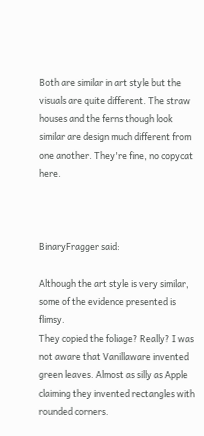Both are similar in art style but the visuals are quite different. The straw houses and the ferns though look similar are design much different from one another. They're fine, no copycat here.



BinaryFragger said:

Although the art style is very similar, some of the evidence presented is flimsy.
They copied the foliage? Really? I was not aware that Vanillaware invented green leaves. Almost as silly as Apple claiming they invented rectangles with rounded corners.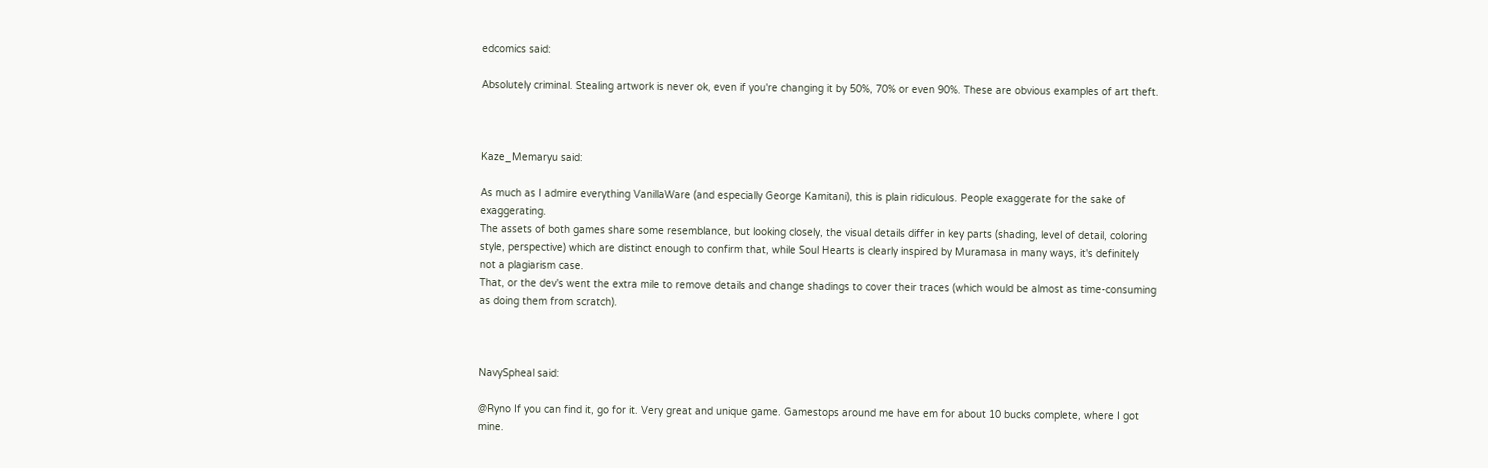edcomics said:

Absolutely criminal. Stealing artwork is never ok, even if you're changing it by 50%, 70% or even 90%. These are obvious examples of art theft.



Kaze_Memaryu said:

As much as I admire everything VanillaWare (and especially George Kamitani), this is plain ridiculous. People exaggerate for the sake of exaggerating.
The assets of both games share some resemblance, but looking closely, the visual details differ in key parts (shading, level of detail, coloring style, perspective) which are distinct enough to confirm that, while Soul Hearts is clearly inspired by Muramasa in many ways, it's definitely not a plagiarism case.
That, or the dev's went the extra mile to remove details and change shadings to cover their traces (which would be almost as time-consuming as doing them from scratch).



NavySpheal said:

@Ryno If you can find it, go for it. Very great and unique game. Gamestops around me have em for about 10 bucks complete, where I got mine.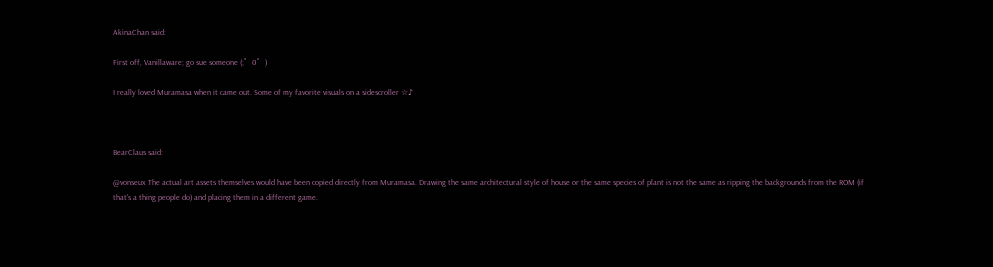AkinaChan said:

First off, Vanillaware; go sue someone (;゜0゜)

I really loved Muramasa when it came out. Some of my favorite visuals on a sidescroller ☆♪



BearClaus said:

@vonseux The actual art assets themselves would have been copied directly from Muramasa. Drawing the same architectural style of house or the same species of plant is not the same as ripping the backgrounds from the ROM (if that's a thing people do) and placing them in a different game.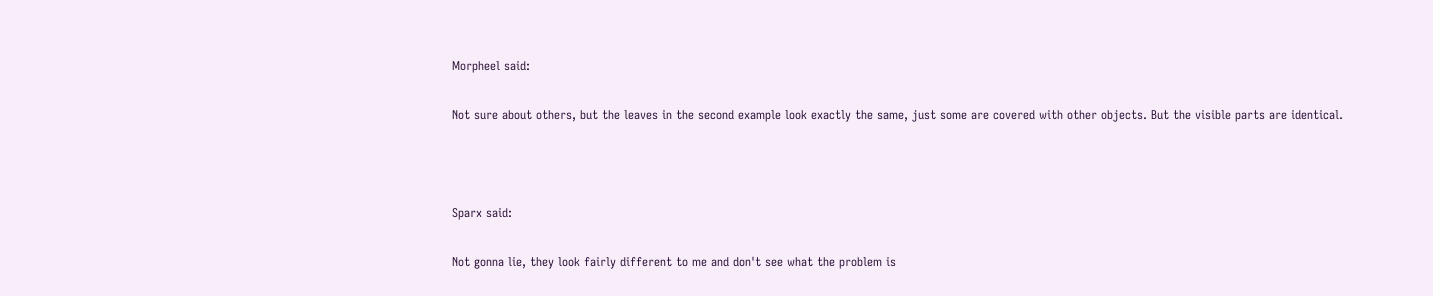Morpheel said:

Not sure about others, but the leaves in the second example look exactly the same, just some are covered with other objects. But the visible parts are identical.



Sparx said:

Not gonna lie, they look fairly different to me and don't see what the problem is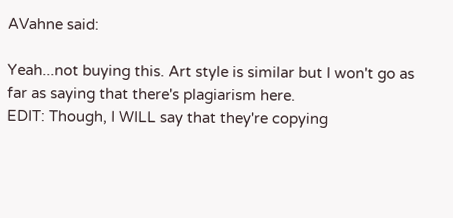AVahne said:

Yeah...not buying this. Art style is similar but I won't go as far as saying that there's plagiarism here.
EDIT: Though, I WILL say that they're copying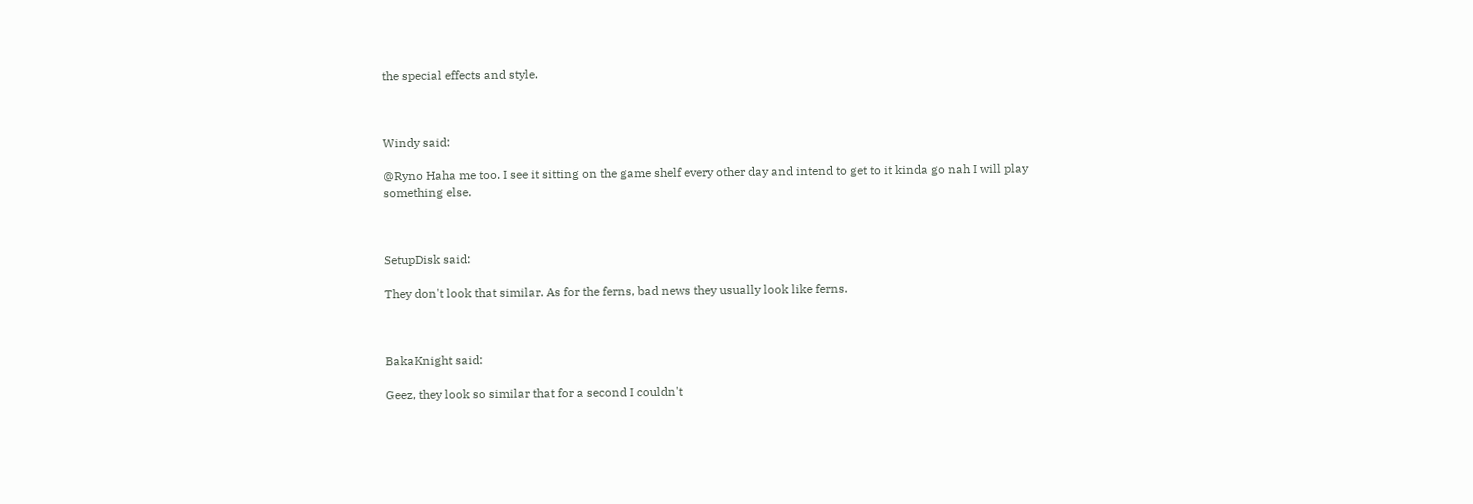the special effects and style.



Windy said:

@Ryno Haha me too. I see it sitting on the game shelf every other day and intend to get to it kinda go nah I will play something else.



SetupDisk said:

They don't look that similar. As for the ferns, bad news they usually look like ferns.



BakaKnight said:

Geez, they look so similar that for a second I couldn't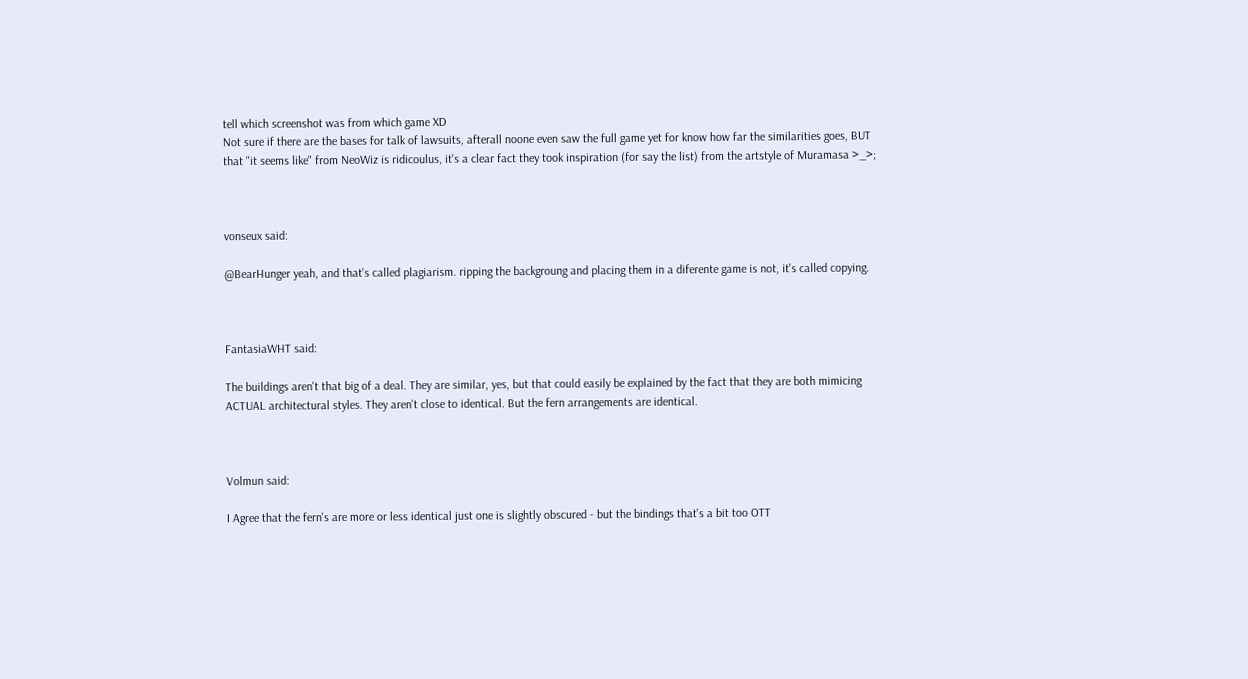tell which screenshot was from which game XD
Not sure if there are the bases for talk of lawsuits, afterall noone even saw the full game yet for know how far the similarities goes, BUT that "it seems like" from NeoWiz is ridicoulus, it's a clear fact they took inspiration (for say the list) from the artstyle of Muramasa >_>;



vonseux said:

@BearHunger yeah, and that's called plagiarism. ripping the backgroung and placing them in a diferente game is not, it's called copying.



FantasiaWHT said:

The buildings aren't that big of a deal. They are similar, yes, but that could easily be explained by the fact that they are both mimicing ACTUAL architectural styles. They aren't close to identical. But the fern arrangements are identical.



Volmun said:

I Agree that the fern's are more or less identical just one is slightly obscured - but the bindings that's a bit too OTT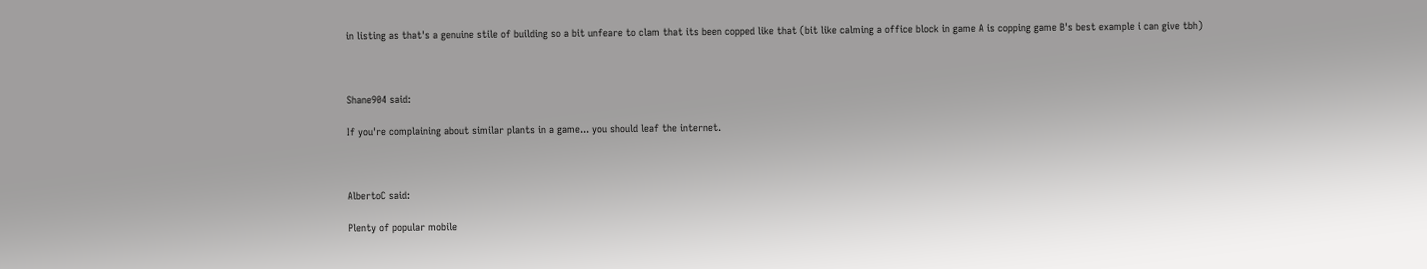in listing as that's a genuine stile of building so a bit unfeare to clam that its been copped like that (bit like calming a office block in game A is copping game B's best example i can give tbh)



Shane904 said:

If you're complaining about similar plants in a game... you should leaf the internet.



AlbertoC said:

Plenty of popular mobile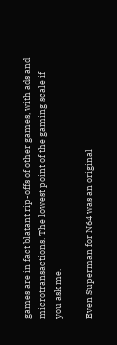games are in fact blatant rip-offs of other games, with ads and microtransactions. The lowest point of the gaming scale if you ask me.

Even Superman for N64 was an original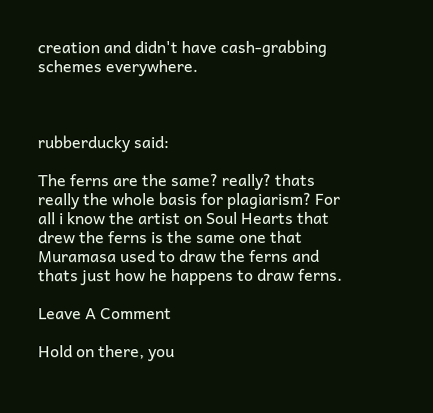creation and didn't have cash-grabbing schemes everywhere.



rubberducky said:

The ferns are the same? really? thats really the whole basis for plagiarism? For all i know the artist on Soul Hearts that drew the ferns is the same one that Muramasa used to draw the ferns and thats just how he happens to draw ferns.

Leave A Comment

Hold on there, you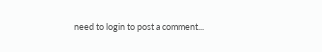need to login to post a comment...